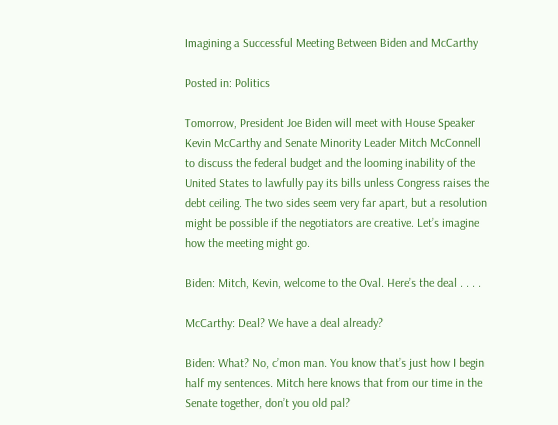Imagining a Successful Meeting Between Biden and McCarthy

Posted in: Politics

Tomorrow, President Joe Biden will meet with House Speaker Kevin McCarthy and Senate Minority Leader Mitch McConnell to discuss the federal budget and the looming inability of the United States to lawfully pay its bills unless Congress raises the debt ceiling. The two sides seem very far apart, but a resolution might be possible if the negotiators are creative. Let’s imagine how the meeting might go.

Biden: Mitch, Kevin, welcome to the Oval. Here’s the deal . . . .

McCarthy: Deal? We have a deal already?

Biden: What? No, c’mon man. You know that’s just how I begin half my sentences. Mitch here knows that from our time in the Senate together, don’t you old pal?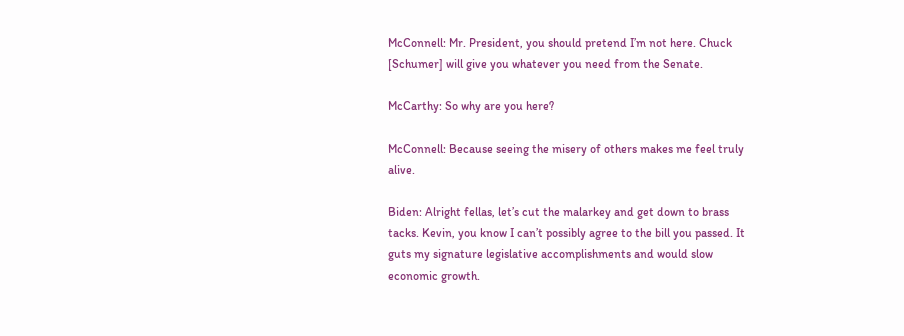McConnell: Mr. President, you should pretend I’m not here. Chuck [Schumer] will give you whatever you need from the Senate.

McCarthy: So why are you here?

McConnell: Because seeing the misery of others makes me feel truly alive.

Biden: Alright fellas, let’s cut the malarkey and get down to brass tacks. Kevin, you know I can’t possibly agree to the bill you passed. It guts my signature legislative accomplishments and would slow economic growth.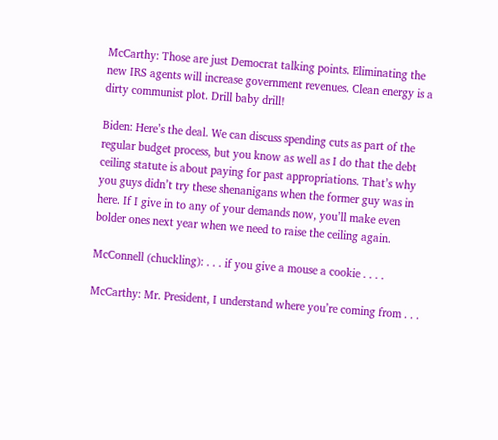McCarthy: Those are just Democrat talking points. Eliminating the new IRS agents will increase government revenues. Clean energy is a dirty communist plot. Drill baby drill!

Biden: Here’s the deal. We can discuss spending cuts as part of the regular budget process, but you know as well as I do that the debt ceiling statute is about paying for past appropriations. That’s why you guys didn’t try these shenanigans when the former guy was in here. If I give in to any of your demands now, you’ll make even bolder ones next year when we need to raise the ceiling again.

McConnell (chuckling): . . . if you give a mouse a cookie . . . .

McCarthy: Mr. President, I understand where you’re coming from . . .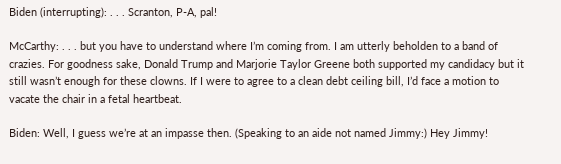Biden (interrupting): . . . Scranton, P-A, pal!

McCarthy: . . . but you have to understand where I’m coming from. I am utterly beholden to a band of crazies. For goodness sake, Donald Trump and Marjorie Taylor Greene both supported my candidacy but it still wasn’t enough for these clowns. If I were to agree to a clean debt ceiling bill, I’d face a motion to vacate the chair in a fetal heartbeat.

Biden: Well, I guess we’re at an impasse then. (Speaking to an aide not named Jimmy:) Hey Jimmy!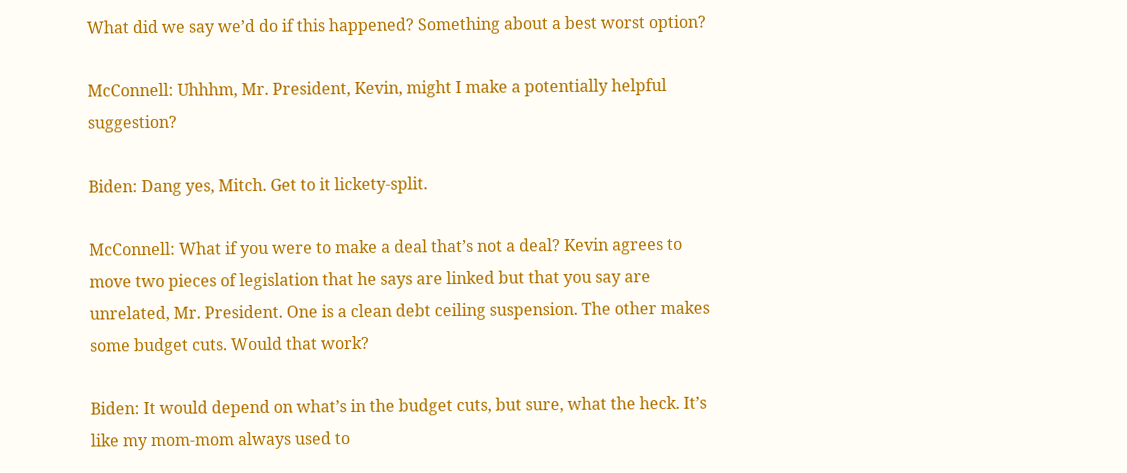What did we say we’d do if this happened? Something about a best worst option?

McConnell: Uhhhm, Mr. President, Kevin, might I make a potentially helpful suggestion?

Biden: Dang yes, Mitch. Get to it lickety-split.

McConnell: What if you were to make a deal that’s not a deal? Kevin agrees to move two pieces of legislation that he says are linked but that you say are unrelated, Mr. President. One is a clean debt ceiling suspension. The other makes some budget cuts. Would that work?

Biden: It would depend on what’s in the budget cuts, but sure, what the heck. It’s like my mom-mom always used to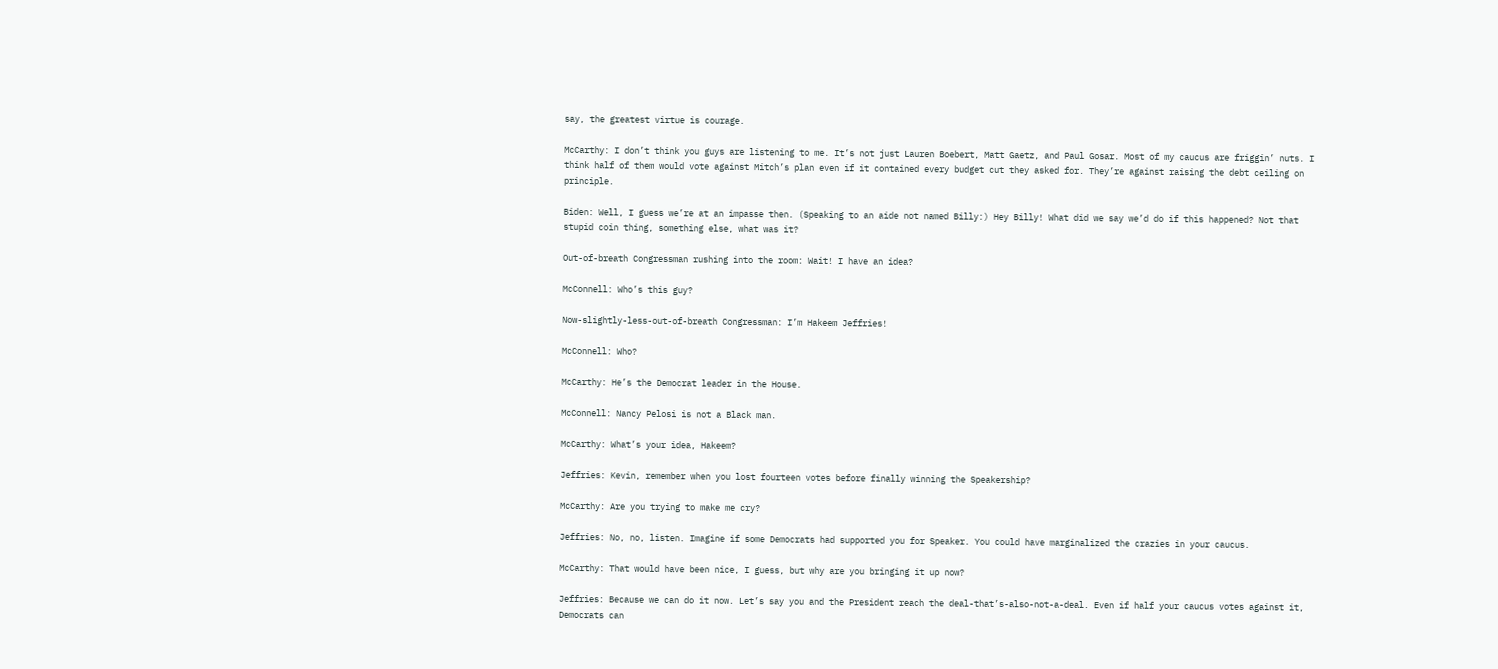say, the greatest virtue is courage.

McCarthy: I don’t think you guys are listening to me. It’s not just Lauren Boebert, Matt Gaetz, and Paul Gosar. Most of my caucus are friggin’ nuts. I think half of them would vote against Mitch’s plan even if it contained every budget cut they asked for. They’re against raising the debt ceiling on principle.

Biden: Well, I guess we’re at an impasse then. (Speaking to an aide not named Billy:) Hey Billy! What did we say we’d do if this happened? Not that stupid coin thing, something else, what was it?

Out-of-breath Congressman rushing into the room: Wait! I have an idea?

McConnell: Who’s this guy?

Now-slightly-less-out-of-breath Congressman: I’m Hakeem Jeffries!

McConnell: Who?

McCarthy: He’s the Democrat leader in the House.

McConnell: Nancy Pelosi is not a Black man.

McCarthy: What’s your idea, Hakeem?

Jeffries: Kevin, remember when you lost fourteen votes before finally winning the Speakership?

McCarthy: Are you trying to make me cry?

Jeffries: No, no, listen. Imagine if some Democrats had supported you for Speaker. You could have marginalized the crazies in your caucus.

McCarthy: That would have been nice, I guess, but why are you bringing it up now?

Jeffries: Because we can do it now. Let’s say you and the President reach the deal-that’s-also-not-a-deal. Even if half your caucus votes against it, Democrats can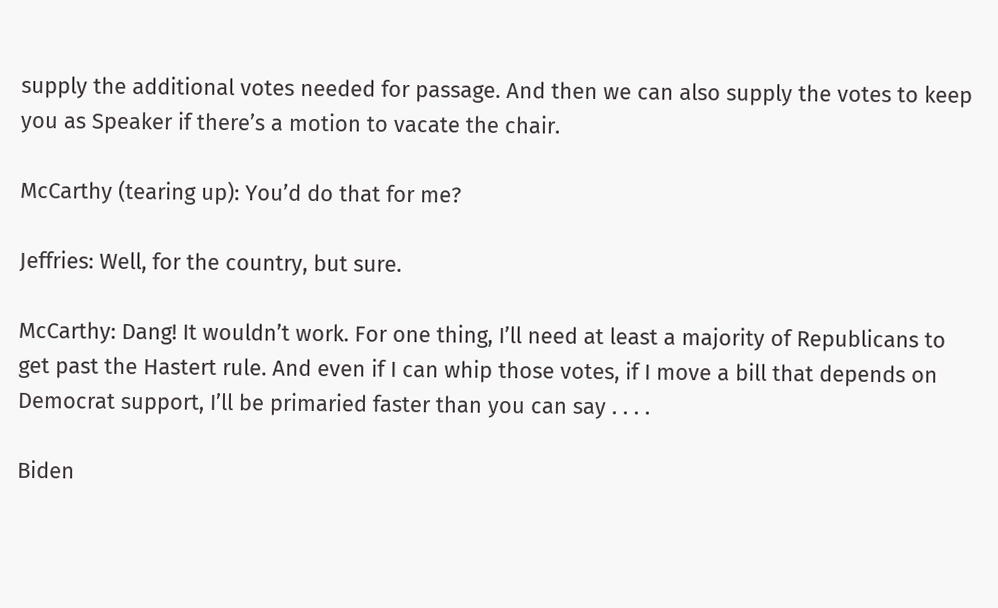supply the additional votes needed for passage. And then we can also supply the votes to keep you as Speaker if there’s a motion to vacate the chair.

McCarthy (tearing up): You’d do that for me?

Jeffries: Well, for the country, but sure.

McCarthy: Dang! It wouldn’t work. For one thing, I’ll need at least a majority of Republicans to get past the Hastert rule. And even if I can whip those votes, if I move a bill that depends on Democrat support, I’ll be primaried faster than you can say . . . .

Biden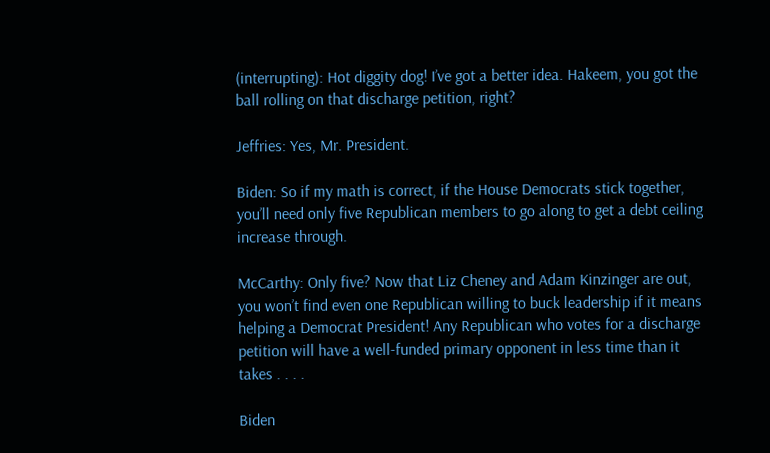(interrupting): Hot diggity dog! I’ve got a better idea. Hakeem, you got the ball rolling on that discharge petition, right?

Jeffries: Yes, Mr. President.

Biden: So if my math is correct, if the House Democrats stick together, you’ll need only five Republican members to go along to get a debt ceiling increase through.

McCarthy: Only five? Now that Liz Cheney and Adam Kinzinger are out, you won’t find even one Republican willing to buck leadership if it means helping a Democrat President! Any Republican who votes for a discharge petition will have a well-funded primary opponent in less time than it takes . . . .

Biden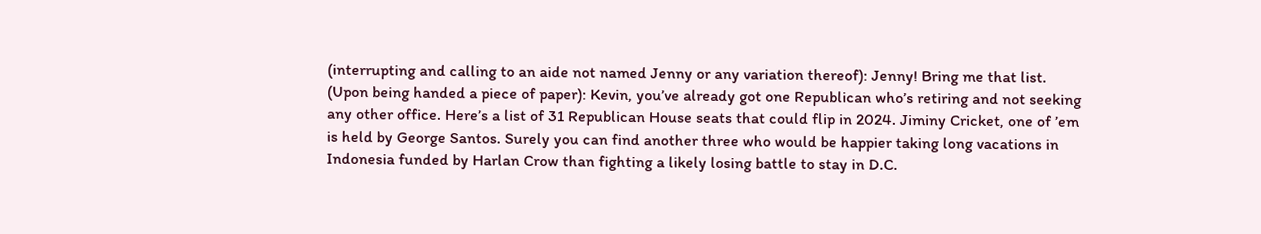(interrupting and calling to an aide not named Jenny or any variation thereof): Jenny! Bring me that list. (Upon being handed a piece of paper): Kevin, you’ve already got one Republican who’s retiring and not seeking any other office. Here’s a list of 31 Republican House seats that could flip in 2024. Jiminy Cricket, one of ’em is held by George Santos. Surely you can find another three who would be happier taking long vacations in Indonesia funded by Harlan Crow than fighting a likely losing battle to stay in D.C.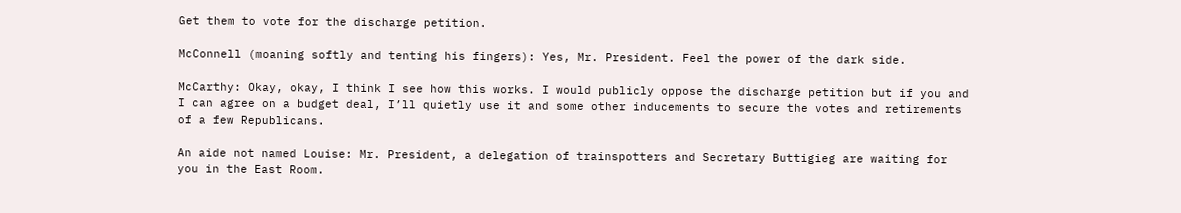Get them to vote for the discharge petition.

McConnell (moaning softly and tenting his fingers): Yes, Mr. President. Feel the power of the dark side.

McCarthy: Okay, okay, I think I see how this works. I would publicly oppose the discharge petition but if you and I can agree on a budget deal, I’ll quietly use it and some other inducements to secure the votes and retirements of a few Republicans.

An aide not named Louise: Mr. President, a delegation of trainspotters and Secretary Buttigieg are waiting for you in the East Room.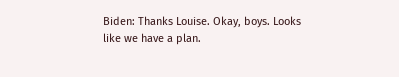Biden: Thanks Louise. Okay, boys. Looks like we have a plan.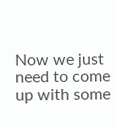Now we just need to come up with some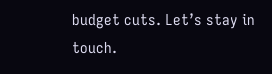budget cuts. Let’s stay in touch.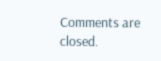Comments are closed.